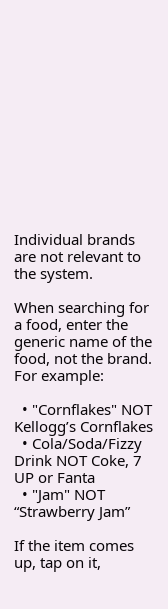Individual brands are not relevant to the system.

When searching for a food, enter the generic name of the food, not the brand. For example:

  • "Cornflakes" NOT Kellogg’s Cornflakes
  • Cola/Soda/Fizzy Drink NOT Coke, 7 UP or Fanta
  • "Jam" NOT “Strawberry Jam”

If the item comes up, tap on it,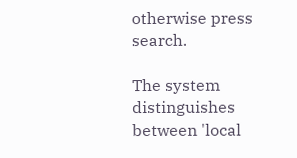otherwise press search.

The system distinguishes between 'local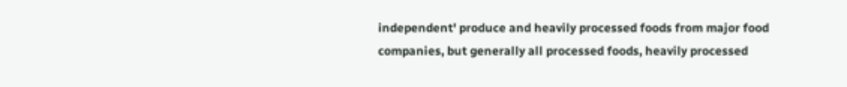independent' produce and heavily processed foods from major food companies, but generally all processed foods, heavily processed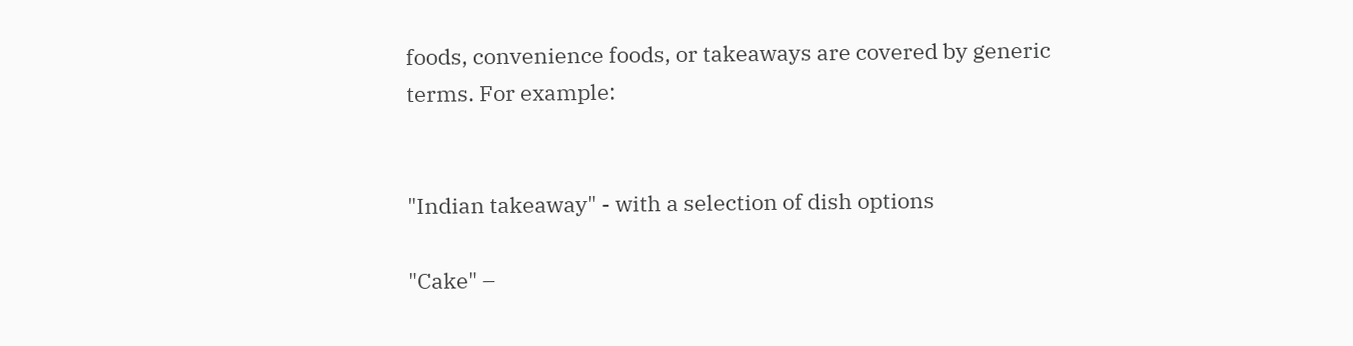foods, convenience foods, or takeaways are covered by generic terms. For example:


"Indian takeaway" - with a selection of dish options

"Cake" –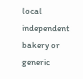local independent bakery or generic